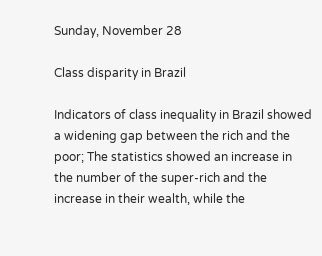Sunday, November 28

Class disparity in Brazil

Indicators of class inequality in Brazil showed a widening gap between the rich and the poor; The statistics showed an increase in the number of the super-rich and the increase in their wealth, while the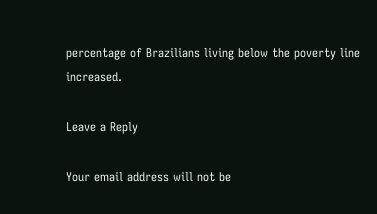percentage of Brazilians living below the poverty line increased.

Leave a Reply

Your email address will not be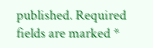published. Required fields are marked *